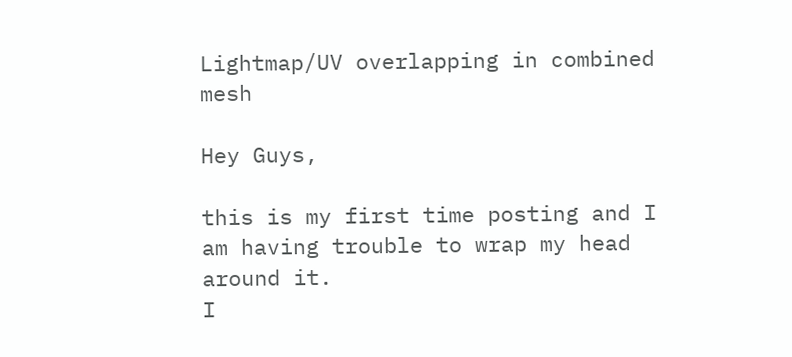Lightmap/UV overlapping in combined mesh

Hey Guys,

this is my first time posting and I am having trouble to wrap my head around it.
I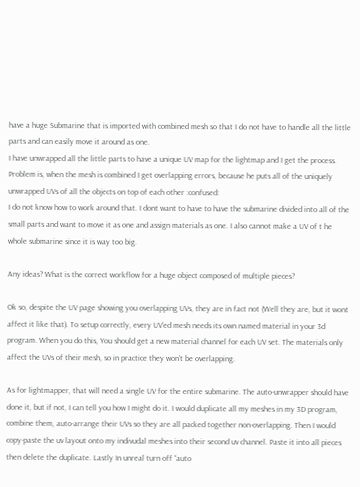have a huge Submarine that is imported with combined mesh so that I do not have to handle all the little parts and can easily move it around as one.
I have unwrapped all the little parts to have a unique UV map for the lightmap and I get the process. Problem is, when the mesh is combined I get overlapping errors, because he puts all of the uniquely unwrapped UVs of all the objects on top of each other :confused:
I do not know how to work around that. I dont want to have to have the submarine divided into all of the small parts and want to move it as one and assign materials as one. I also cannot make a UV of t he whole submarine since it is way too big.

Any ideas? What is the correct workflow for a huge object composed of multiple pieces?

Ok so, despite the UV page showing you overlapping UVs, they are in fact not (Well they are, but it wont affect it like that). To setup correctly, every UV’ed mesh needs its own named material in your 3d program. When you do this, You should get a new material channel for each UV set. The materials only affect the UVs of their mesh, so in practice they won’t be overlapping.

As for lightmapper, that will need a single UV for the entire submarine. The auto-unwrapper should have done it, but if not, I can tell you how I might do it. I would duplicate all my meshes in my 3D program, combine them, auto-arrange their UVs so they are all packed together non-overlapping. Then I would copy-paste the uv layout onto my indivudal meshes into their second uv channel. Paste it into all pieces then delete the duplicate. Lastly In unreal turn off “auto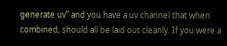generate uv” and you have a uv channel that when combined, should all be laid out cleanly. If you were a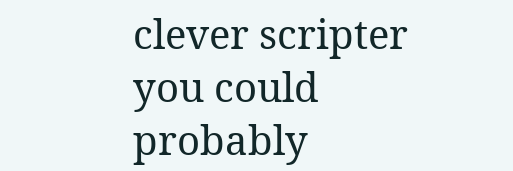clever scripter you could probably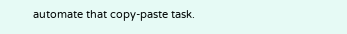automate that copy-paste task.